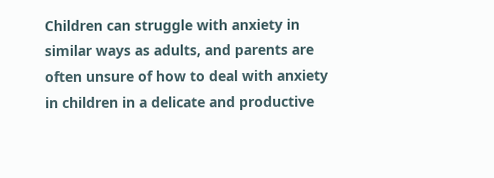Children can struggle with anxiety in similar ways as adults, and parents are often unsure of how to deal with anxiety in children in a delicate and productive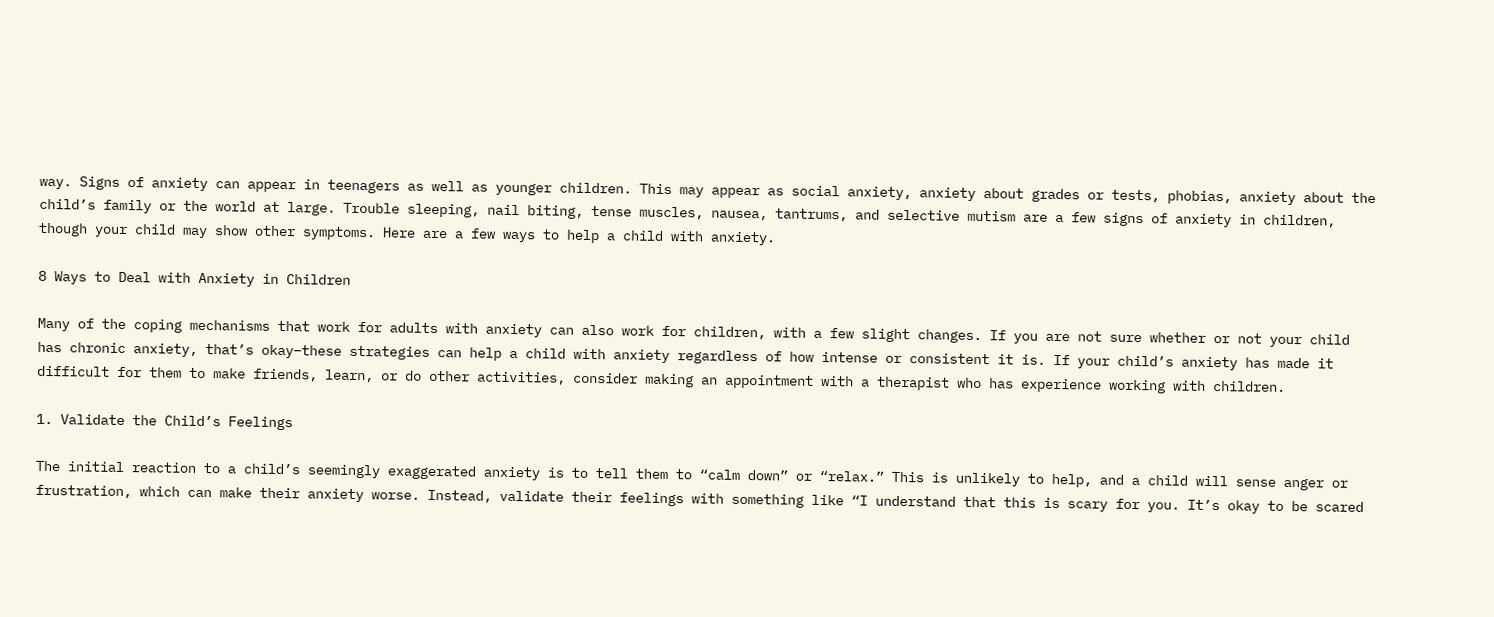way. Signs of anxiety can appear in teenagers as well as younger children. This may appear as social anxiety, anxiety about grades or tests, phobias, anxiety about the child’s family or the world at large. Trouble sleeping, nail biting, tense muscles, nausea, tantrums, and selective mutism are a few signs of anxiety in children, though your child may show other symptoms. Here are a few ways to help a child with anxiety.

8 Ways to Deal with Anxiety in Children

Many of the coping mechanisms that work for adults with anxiety can also work for children, with a few slight changes. If you are not sure whether or not your child has chronic anxiety, that’s okay–these strategies can help a child with anxiety regardless of how intense or consistent it is. If your child’s anxiety has made it difficult for them to make friends, learn, or do other activities, consider making an appointment with a therapist who has experience working with children.

1. Validate the Child’s Feelings

The initial reaction to a child’s seemingly exaggerated anxiety is to tell them to “calm down” or “relax.” This is unlikely to help, and a child will sense anger or frustration, which can make their anxiety worse. Instead, validate their feelings with something like “I understand that this is scary for you. It’s okay to be scared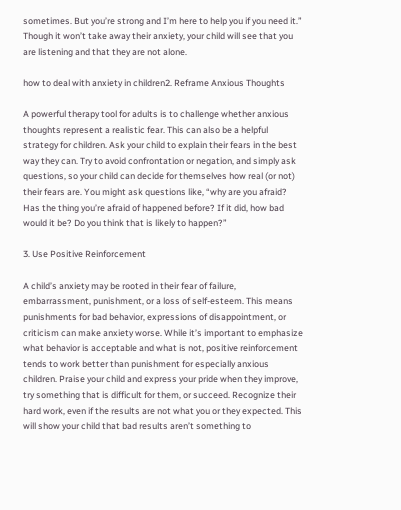sometimes. But you’re strong and I’m here to help you if you need it.” Though it won’t take away their anxiety, your child will see that you are listening and that they are not alone.

how to deal with anxiety in children2. Reframe Anxious Thoughts

A powerful therapy tool for adults is to challenge whether anxious thoughts represent a realistic fear. This can also be a helpful strategy for children. Ask your child to explain their fears in the best way they can. Try to avoid confrontation or negation, and simply ask questions, so your child can decide for themselves how real (or not) their fears are. You might ask questions like, “why are you afraid? Has the thing you’re afraid of happened before? If it did, how bad would it be? Do you think that is likely to happen?”

3. Use Positive Reinforcement

A child’s anxiety may be rooted in their fear of failure, embarrassment, punishment, or a loss of self-esteem. This means punishments for bad behavior, expressions of disappointment, or criticism can make anxiety worse. While it’s important to emphasize what behavior is acceptable and what is not, positive reinforcement tends to work better than punishment for especially anxious children. Praise your child and express your pride when they improve, try something that is difficult for them, or succeed. Recognize their hard work, even if the results are not what you or they expected. This will show your child that bad results aren’t something to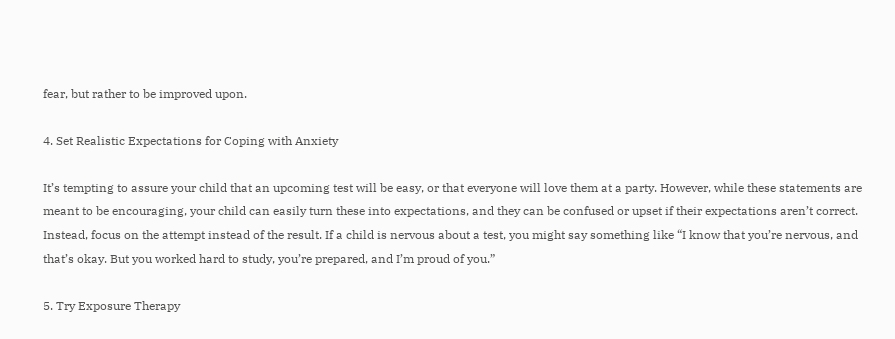fear, but rather to be improved upon.

4. Set Realistic Expectations for Coping with Anxiety

It’s tempting to assure your child that an upcoming test will be easy, or that everyone will love them at a party. However, while these statements are meant to be encouraging, your child can easily turn these into expectations, and they can be confused or upset if their expectations aren’t correct. Instead, focus on the attempt instead of the result. If a child is nervous about a test, you might say something like “I know that you’re nervous, and that’s okay. But you worked hard to study, you’re prepared, and I’m proud of you.”

5. Try Exposure Therapy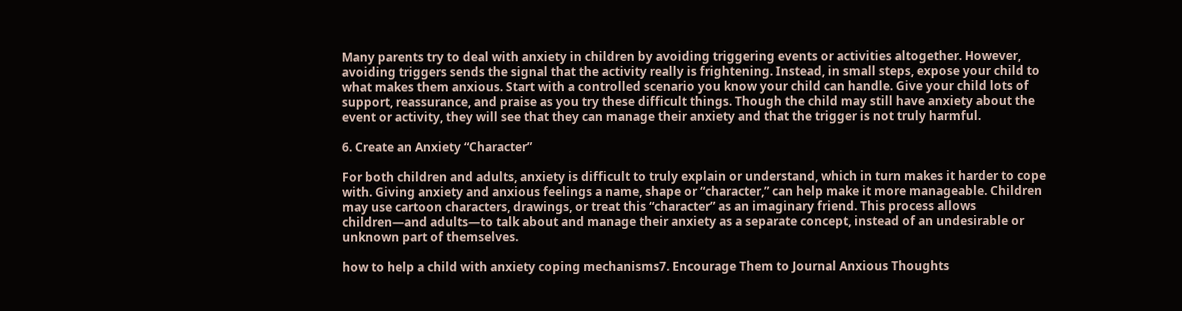Many parents try to deal with anxiety in children by avoiding triggering events or activities altogether. However, avoiding triggers sends the signal that the activity really is frightening. Instead, in small steps, expose your child to what makes them anxious. Start with a controlled scenario you know your child can handle. Give your child lots of support, reassurance, and praise as you try these difficult things. Though the child may still have anxiety about the event or activity, they will see that they can manage their anxiety and that the trigger is not truly harmful.

6. Create an Anxiety “Character”

For both children and adults, anxiety is difficult to truly explain or understand, which in turn makes it harder to cope with. Giving anxiety and anxious feelings a name, shape or “character,” can help make it more manageable. Children may use cartoon characters, drawings, or treat this “character” as an imaginary friend. This process allows children—and adults—to talk about and manage their anxiety as a separate concept, instead of an undesirable or unknown part of themselves.

how to help a child with anxiety coping mechanisms7. Encourage Them to Journal Anxious Thoughts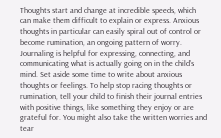Thoughts start and change at incredible speeds, which can make them difficult to explain or express. Anxious thoughts in particular can easily spiral out of control or become rumination, an ongoing pattern of worry. Journaling is helpful for expressing, connecting, and communicating what is actually going on in the child’s mind. Set aside some time to write about anxious thoughts or feelings. To help stop racing thoughts or rumination, tell your child to finish their journal entries with positive things, like something they enjoy or are grateful for. You might also take the written worries and tear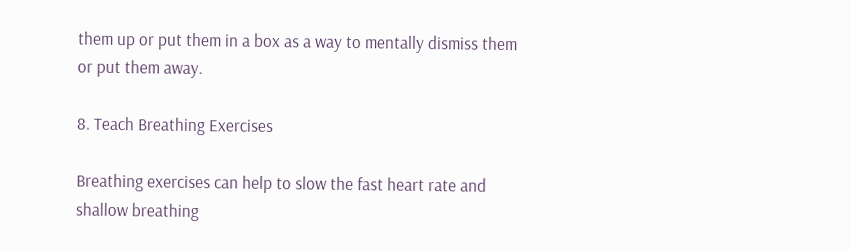them up or put them in a box as a way to mentally dismiss them or put them away.

8. Teach Breathing Exercises

Breathing exercises can help to slow the fast heart rate and shallow breathing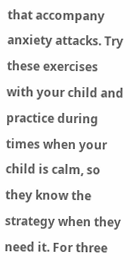that accompany anxiety attacks. Try these exercises with your child and practice during times when your child is calm, so they know the strategy when they need it. For three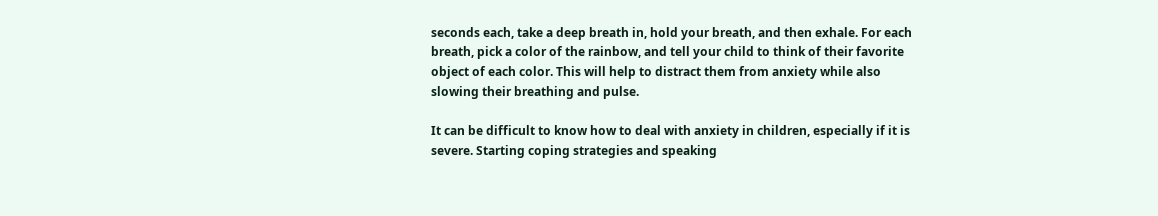seconds each, take a deep breath in, hold your breath, and then exhale. For each breath, pick a color of the rainbow, and tell your child to think of their favorite object of each color. This will help to distract them from anxiety while also slowing their breathing and pulse.

It can be difficult to know how to deal with anxiety in children, especially if it is severe. Starting coping strategies and speaking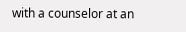with a counselor at an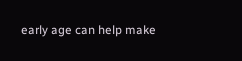early age can help make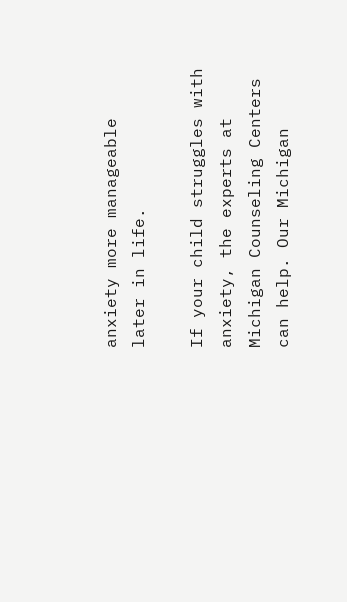anxiety more manageable later in life.

If your child struggles with anxiety, the experts at Michigan Counseling Centers can help. Our Michigan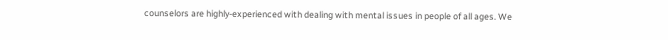counselors are highly-experienced with dealing with mental issues in people of all ages. We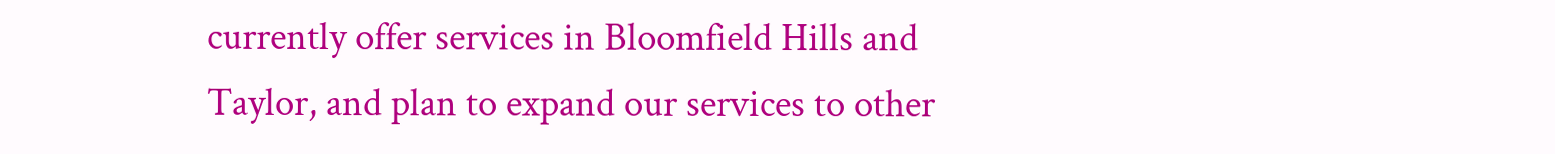currently offer services in Bloomfield Hills and Taylor, and plan to expand our services to other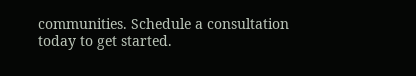communities. Schedule a consultation today to get started.